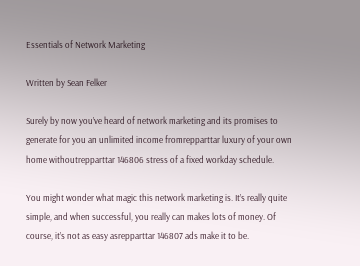Essentials of Network Marketing

Written by Sean Felker

Surely by now you’ve heard of network marketing and its promises to generate for you an unlimited income fromrepparttar luxury of your own home withoutrepparttar 146806 stress of a fixed workday schedule.

You might wonder what magic this network marketing is. It’s really quite simple, and when successful, you really can makes lots of money. Of course, it’s not as easy asrepparttar 146807 ads make it to be.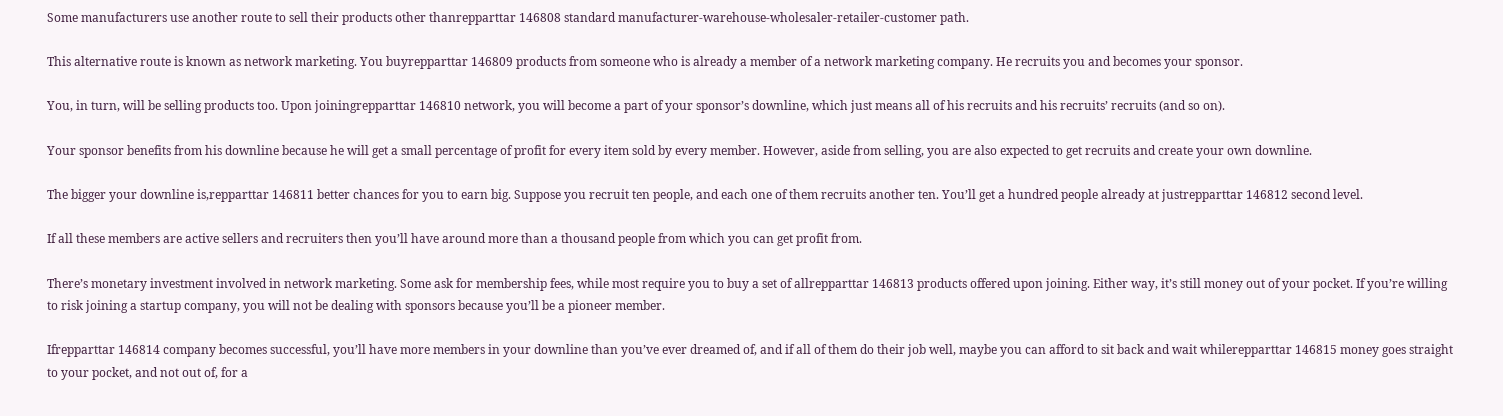Some manufacturers use another route to sell their products other thanrepparttar 146808 standard manufacturer-warehouse-wholesaler-retailer-customer path.

This alternative route is known as network marketing. You buyrepparttar 146809 products from someone who is already a member of a network marketing company. He recruits you and becomes your sponsor.

You, in turn, will be selling products too. Upon joiningrepparttar 146810 network, you will become a part of your sponsor’s downline, which just means all of his recruits and his recruits’ recruits (and so on).

Your sponsor benefits from his downline because he will get a small percentage of profit for every item sold by every member. However, aside from selling, you are also expected to get recruits and create your own downline.

The bigger your downline is,repparttar 146811 better chances for you to earn big. Suppose you recruit ten people, and each one of them recruits another ten. You’ll get a hundred people already at justrepparttar 146812 second level.

If all these members are active sellers and recruiters then you’ll have around more than a thousand people from which you can get profit from.

There’s monetary investment involved in network marketing. Some ask for membership fees, while most require you to buy a set of allrepparttar 146813 products offered upon joining. Either way, it’s still money out of your pocket. If you’re willing to risk joining a startup company, you will not be dealing with sponsors because you’ll be a pioneer member.

Ifrepparttar 146814 company becomes successful, you’ll have more members in your downline than you’ve ever dreamed of, and if all of them do their job well, maybe you can afford to sit back and wait whilerepparttar 146815 money goes straight to your pocket, and not out of, for a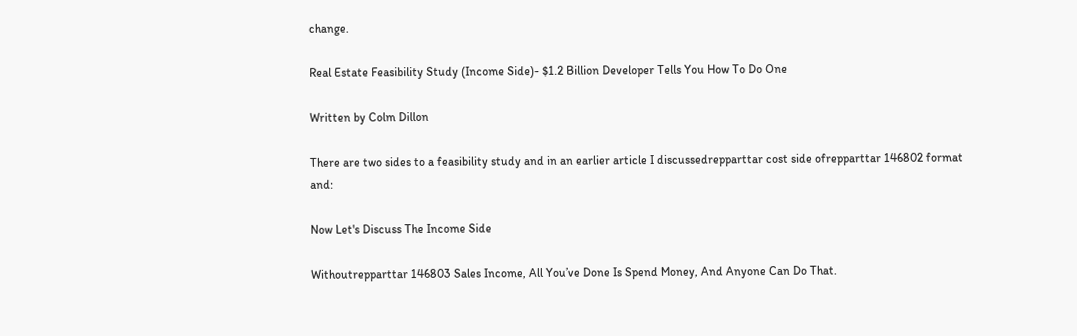change.

Real Estate Feasibility Study (Income Side)- $1.2 Billion Developer Tells You How To Do One

Written by Colm Dillon

There are two sides to a feasibility study and in an earlier article I discussedrepparttar cost side ofrepparttar 146802 format and:

Now Let's Discuss The Income Side

Withoutrepparttar 146803 Sales Income, All You’ve Done Is Spend Money, And Anyone Can Do That.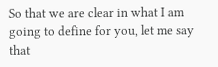So that we are clear in what I am going to define for you, let me say that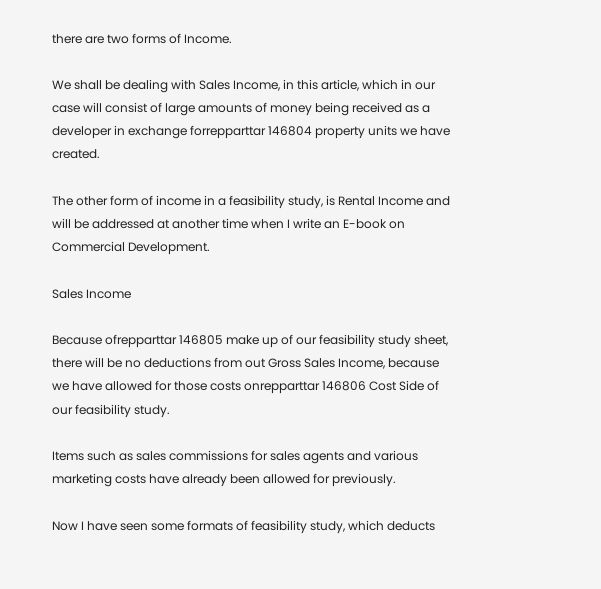there are two forms of Income.

We shall be dealing with Sales Income, in this article, which in our case will consist of large amounts of money being received as a developer in exchange forrepparttar 146804 property units we have created.

The other form of income in a feasibility study, is Rental Income and will be addressed at another time when I write an E-book on Commercial Development.

Sales Income

Because ofrepparttar 146805 make up of our feasibility study sheet, there will be no deductions from out Gross Sales Income, because we have allowed for those costs onrepparttar 146806 Cost Side of our feasibility study.

Items such as sales commissions for sales agents and various marketing costs have already been allowed for previously.

Now I have seen some formats of feasibility study, which deducts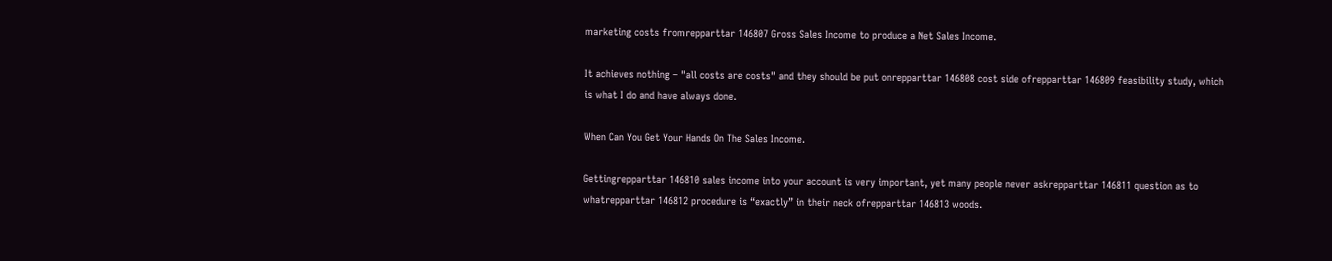marketing costs fromrepparttar 146807 Gross Sales Income to produce a Net Sales Income.

It achieves nothing – "all costs are costs" and they should be put onrepparttar 146808 cost side ofrepparttar 146809 feasibility study, which is what I do and have always done.

When Can You Get Your Hands On The Sales Income.

Gettingrepparttar 146810 sales income into your account is very important, yet many people never askrepparttar 146811 question as to whatrepparttar 146812 procedure is “exactly” in their neck ofrepparttar 146813 woods.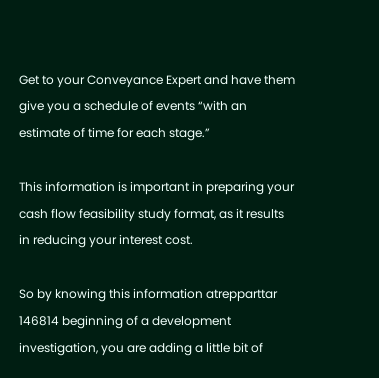Get to your Conveyance Expert and have them give you a schedule of events “with an estimate of time for each stage.”

This information is important in preparing your cash flow feasibility study format, as it results in reducing your interest cost.

So by knowing this information atrepparttar 146814 beginning of a development investigation, you are adding a little bit of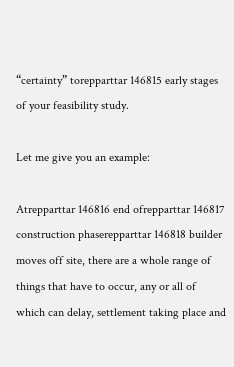“certainty” torepparttar 146815 early stages of your feasibility study.

Let me give you an example:

Atrepparttar 146816 end ofrepparttar 146817 construction phaserepparttar 146818 builder moves off site, there are a whole range of things that have to occur, any or all of which can delay, settlement taking place and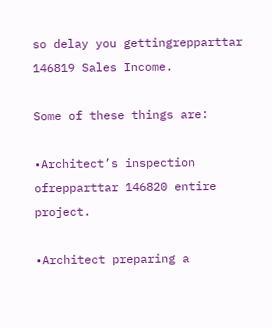so delay you gettingrepparttar 146819 Sales Income.

Some of these things are:

•Architect’s inspection ofrepparttar 146820 entire project.

•Architect preparing a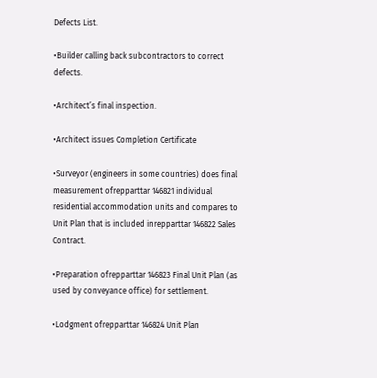Defects List.

•Builder calling back subcontractors to correct defects.

•Architect’s final inspection.

•Architect issues Completion Certificate

•Surveyor (engineers in some countries) does final measurement ofrepparttar 146821 individual residential accommodation units and compares to Unit Plan that is included inrepparttar 146822 Sales Contract.

•Preparation ofrepparttar 146823 Final Unit Plan (as used by conveyance office) for settlement.

•Lodgment ofrepparttar 146824 Unit Plan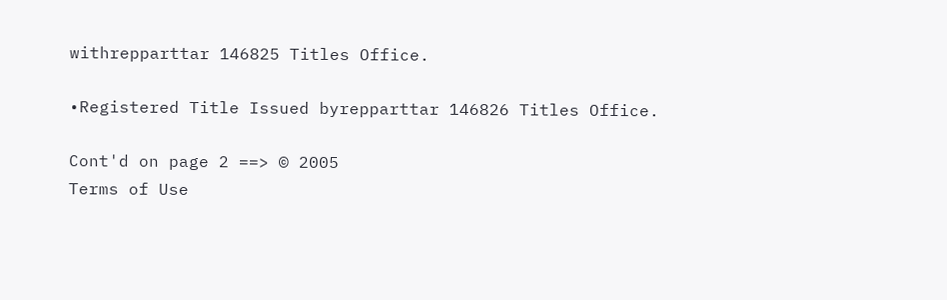withrepparttar 146825 Titles Office.

•Registered Title Issued byrepparttar 146826 Titles Office.

Cont'd on page 2 ==> © 2005
Terms of Use